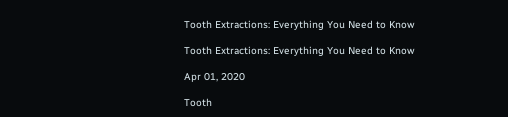Tooth Extractions: Everything You Need to Know

Tooth Extractions: Everything You Need to Know

Apr 01, 2020

Tooth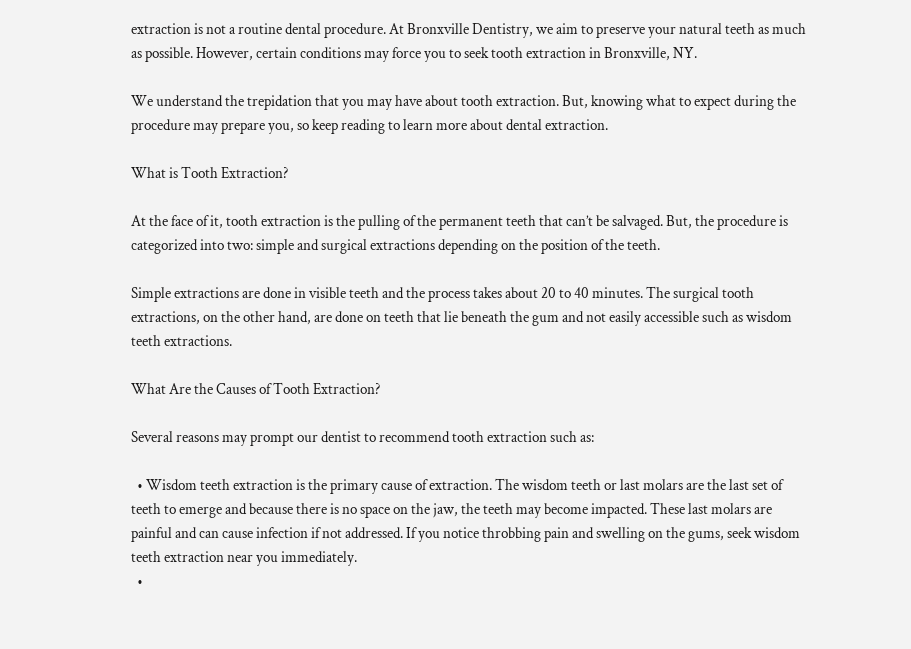extraction is not a routine dental procedure. At Bronxville Dentistry, we aim to preserve your natural teeth as much as possible. However, certain conditions may force you to seek tooth extraction in Bronxville, NY.

We understand the trepidation that you may have about tooth extraction. But, knowing what to expect during the procedure may prepare you, so keep reading to learn more about dental extraction.

What is Tooth Extraction?

At the face of it, tooth extraction is the pulling of the permanent teeth that can’t be salvaged. But, the procedure is categorized into two: simple and surgical extractions depending on the position of the teeth.

Simple extractions are done in visible teeth and the process takes about 20 to 40 minutes. The surgical tooth extractions, on the other hand, are done on teeth that lie beneath the gum and not easily accessible such as wisdom teeth extractions.

What Are the Causes of Tooth Extraction?

Several reasons may prompt our dentist to recommend tooth extraction such as:

  • Wisdom teeth extraction is the primary cause of extraction. The wisdom teeth or last molars are the last set of teeth to emerge and because there is no space on the jaw, the teeth may become impacted. These last molars are painful and can cause infection if not addressed. If you notice throbbing pain and swelling on the gums, seek wisdom teeth extraction near you immediately.
  •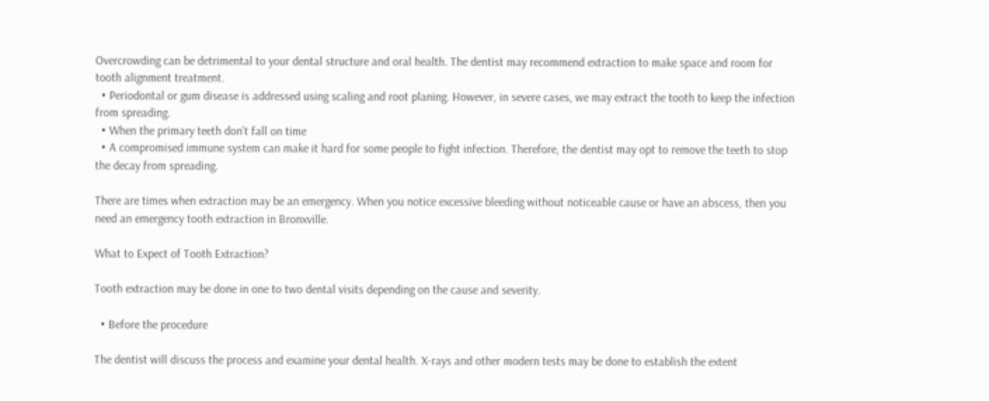Overcrowding can be detrimental to your dental structure and oral health. The dentist may recommend extraction to make space and room for tooth alignment treatment.
  • Periodontal or gum disease is addressed using scaling and root planing. However, in severe cases, we may extract the tooth to keep the infection from spreading.
  • When the primary teeth don’t fall on time
  • A compromised immune system can make it hard for some people to fight infection. Therefore, the dentist may opt to remove the teeth to stop the decay from spreading.

There are times when extraction may be an emergency. When you notice excessive bleeding without noticeable cause or have an abscess, then you need an emergency tooth extraction in Bronxville.

What to Expect of Tooth Extraction?

Tooth extraction may be done in one to two dental visits depending on the cause and severity.

  • Before the procedure

The dentist will discuss the process and examine your dental health. X-rays and other modern tests may be done to establish the extent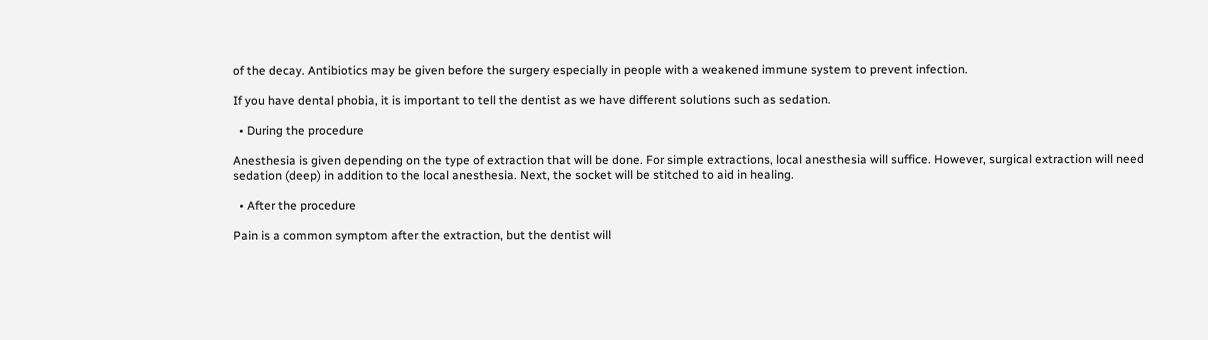of the decay. Antibiotics may be given before the surgery especially in people with a weakened immune system to prevent infection.

If you have dental phobia, it is important to tell the dentist as we have different solutions such as sedation.

  • During the procedure

Anesthesia is given depending on the type of extraction that will be done. For simple extractions, local anesthesia will suffice. However, surgical extraction will need sedation (deep) in addition to the local anesthesia. Next, the socket will be stitched to aid in healing.

  • After the procedure

Pain is a common symptom after the extraction, but the dentist will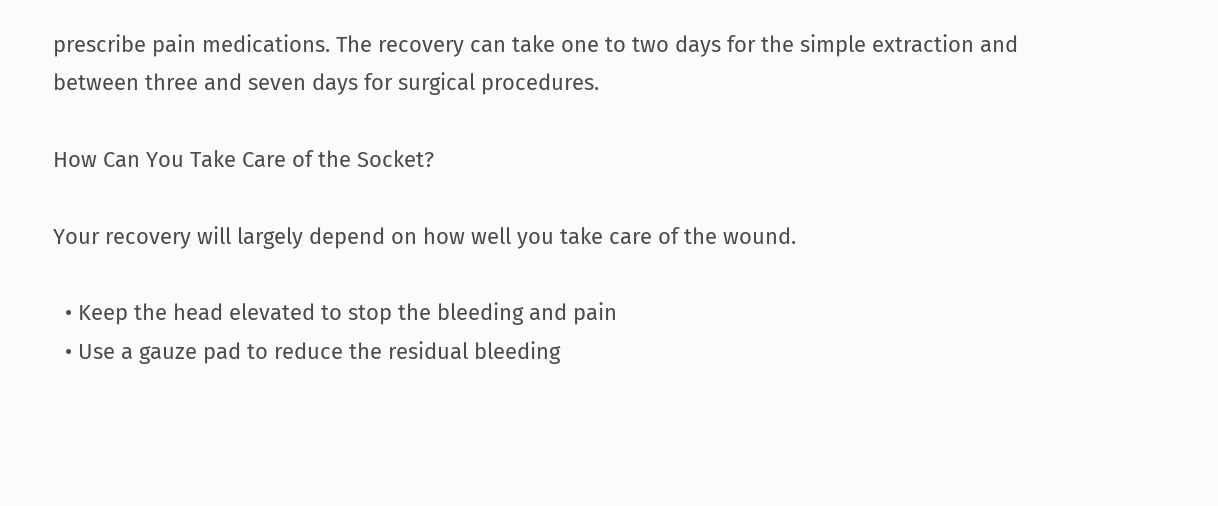prescribe pain medications. The recovery can take one to two days for the simple extraction and between three and seven days for surgical procedures.

How Can You Take Care of the Socket?

Your recovery will largely depend on how well you take care of the wound.

  • Keep the head elevated to stop the bleeding and pain
  • Use a gauze pad to reduce the residual bleeding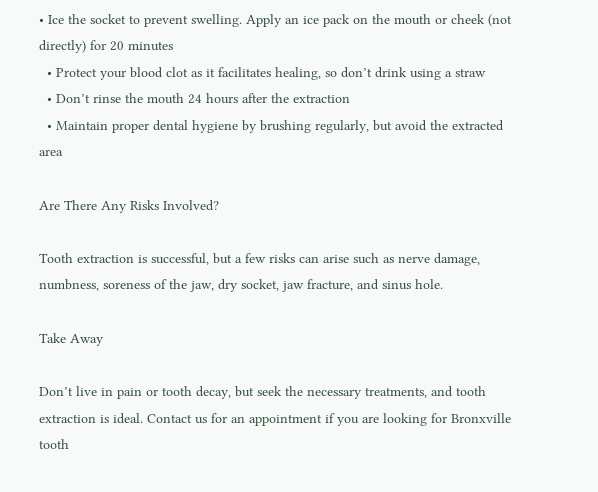• Ice the socket to prevent swelling. Apply an ice pack on the mouth or cheek (not directly) for 20 minutes
  • Protect your blood clot as it facilitates healing, so don’t drink using a straw
  • Don’t rinse the mouth 24 hours after the extraction
  • Maintain proper dental hygiene by brushing regularly, but avoid the extracted area

Are There Any Risks Involved?

Tooth extraction is successful, but a few risks can arise such as nerve damage, numbness, soreness of the jaw, dry socket, jaw fracture, and sinus hole.

Take Away

Don’t live in pain or tooth decay, but seek the necessary treatments, and tooth extraction is ideal. Contact us for an appointment if you are looking for Bronxville tooth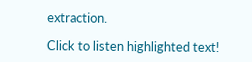extraction.

Click to listen highlighted text!